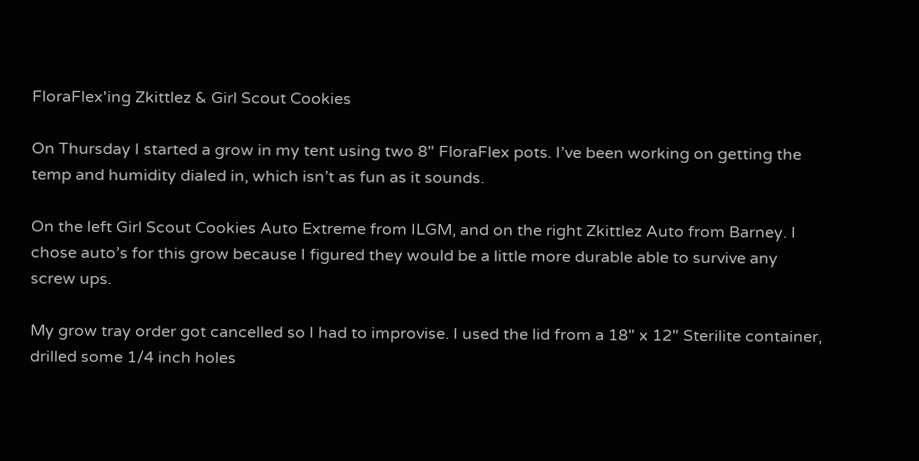FloraFlex'ing Zkittlez & Girl Scout Cookies

On Thursday I started a grow in my tent using two 8" FloraFlex pots. I’ve been working on getting the temp and humidity dialed in, which isn’t as fun as it sounds.

On the left Girl Scout Cookies Auto Extreme from ILGM, and on the right Zkittlez Auto from Barney. I chose auto’s for this grow because I figured they would be a little more durable able to survive any screw ups.

My grow tray order got cancelled so I had to improvise. I used the lid from a 18" x 12" Sterilite container, drilled some 1/4 inch holes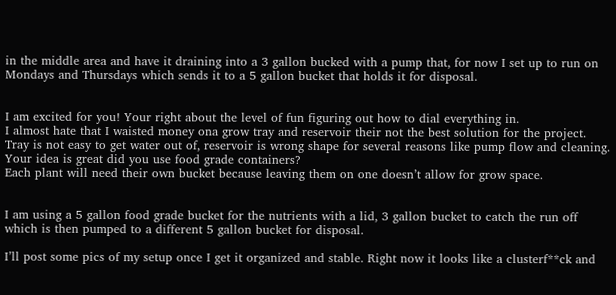in the middle area and have it draining into a 3 gallon bucked with a pump that, for now I set up to run on Mondays and Thursdays which sends it to a 5 gallon bucket that holds it for disposal.


I am excited for you! Your right about the level of fun figuring out how to dial everything in.
I almost hate that I waisted money ona grow tray and reservoir their not the best solution for the project.
Tray is not easy to get water out of, reservoir is wrong shape for several reasons like pump flow and cleaning.
Your idea is great did you use food grade containers?
Each plant will need their own bucket because leaving them on one doesn’t allow for grow space.


I am using a 5 gallon food grade bucket for the nutrients with a lid, 3 gallon bucket to catch the run off which is then pumped to a different 5 gallon bucket for disposal.

I’ll post some pics of my setup once I get it organized and stable. Right now it looks like a clusterf**ck and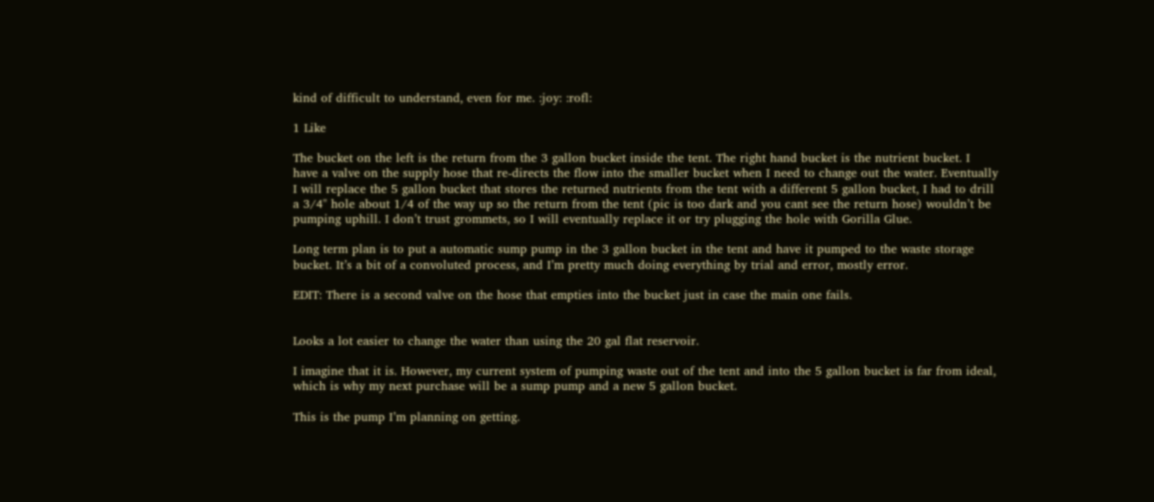kind of difficult to understand, even for me. :joy: :rofl:

1 Like

The bucket on the left is the return from the 3 gallon bucket inside the tent. The right hand bucket is the nutrient bucket. I have a valve on the supply hose that re-directs the flow into the smaller bucket when I need to change out the water. Eventually I will replace the 5 gallon bucket that stores the returned nutrients from the tent with a different 5 gallon bucket, I had to drill a 3/4" hole about 1/4 of the way up so the return from the tent (pic is too dark and you cant see the return hose) wouldn’t be pumping uphill. I don’t trust grommets, so I will eventually replace it or try plugging the hole with Gorilla Glue.

Long term plan is to put a automatic sump pump in the 3 gallon bucket in the tent and have it pumped to the waste storage bucket. It’s a bit of a convoluted process, and I’m pretty much doing everything by trial and error, mostly error.

EDIT: There is a second valve on the hose that empties into the bucket just in case the main one fails.


Looks a lot easier to change the water than using the 20 gal flat reservoir.

I imagine that it is. However, my current system of pumping waste out of the tent and into the 5 gallon bucket is far from ideal, which is why my next purchase will be a sump pump and a new 5 gallon bucket.

This is the pump I’m planning on getting.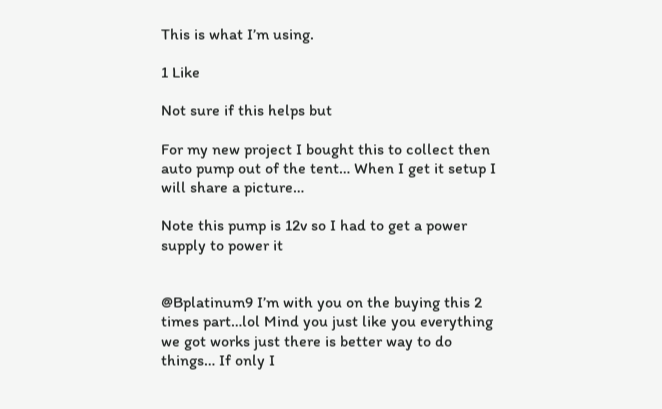This is what I’m using.

1 Like

Not sure if this helps but

For my new project I bought this to collect then auto pump out of the tent… When I get it setup I will share a picture…

Note this pump is 12v so I had to get a power supply to power it


@Bplatinum9 I’m with you on the buying this 2 times part…lol Mind you just like you everything we got works just there is better way to do things… If only I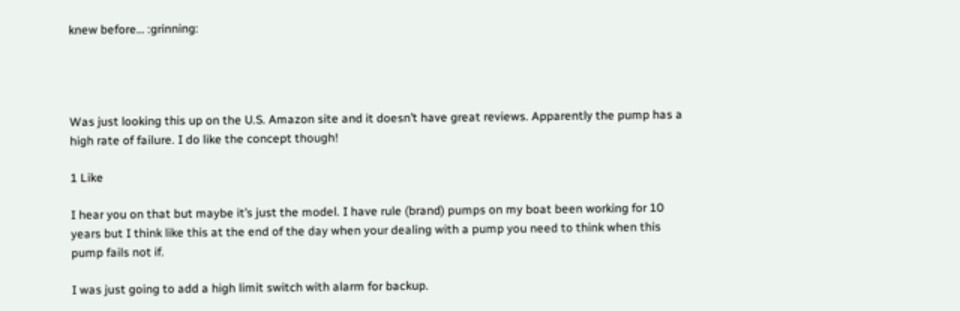knew before… :grinning:




Was just looking this up on the U.S. Amazon site and it doesn’t have great reviews. Apparently the pump has a high rate of failure. I do like the concept though!

1 Like

I hear you on that but maybe it’s just the model. I have rule (brand) pumps on my boat been working for 10 years but I think like this at the end of the day when your dealing with a pump you need to think when this pump fails not if.

I was just going to add a high limit switch with alarm for backup.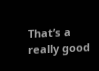That’s a really good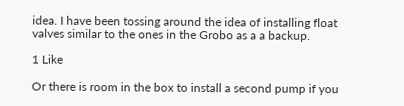idea. I have been tossing around the idea of installing float valves similar to the ones in the Grobo as a a backup.

1 Like

Or there is room in the box to install a second pump if you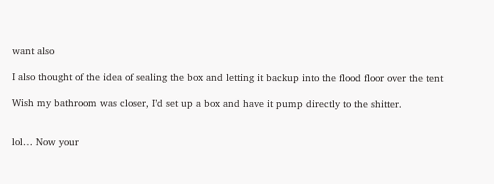want also

I also thought of the idea of sealing the box and letting it backup into the flood floor over the tent

Wish my bathroom was closer, I’d set up a box and have it pump directly to the shitter.


lol… Now your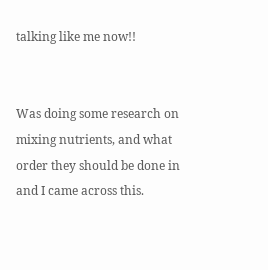talking like me now!!


Was doing some research on mixing nutrients, and what order they should be done in and I came across this.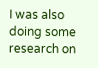I was also doing some research on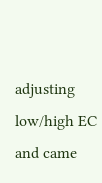adjusting low/high EC and came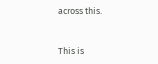across this.


This is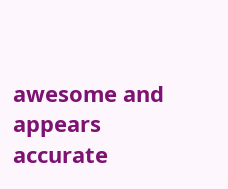awesome and appears accurate